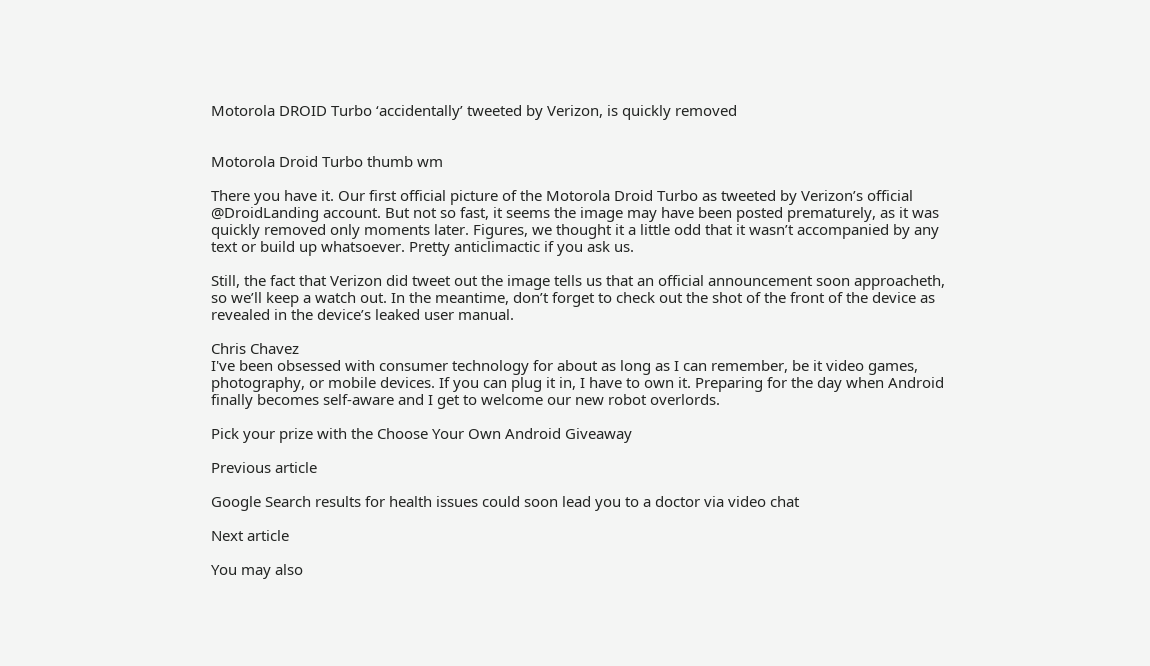Motorola DROID Turbo ‘accidentally’ tweeted by Verizon, is quickly removed


Motorola Droid Turbo thumb wm

There you have it. Our first official picture of the Motorola Droid Turbo as tweeted by Verizon’s official @DroidLanding account. But not so fast, it seems the image may have been posted prematurely, as it was quickly removed only moments later. Figures, we thought it a little odd that it wasn’t accompanied by any text or build up whatsoever. Pretty anticlimactic if you ask us.

Still, the fact that Verizon did tweet out the image tells us that an official announcement soon approacheth, so we’ll keep a watch out. In the meantime, don’t forget to check out the shot of the front of the device as revealed in the device’s leaked user manual.

Chris Chavez
I've been obsessed with consumer technology for about as long as I can remember, be it video games, photography, or mobile devices. If you can plug it in, I have to own it. Preparing for the day when Android finally becomes self-aware and I get to welcome our new robot overlords.

Pick your prize with the Choose Your Own Android Giveaway

Previous article

Google Search results for health issues could soon lead you to a doctor via video chat

Next article

You may also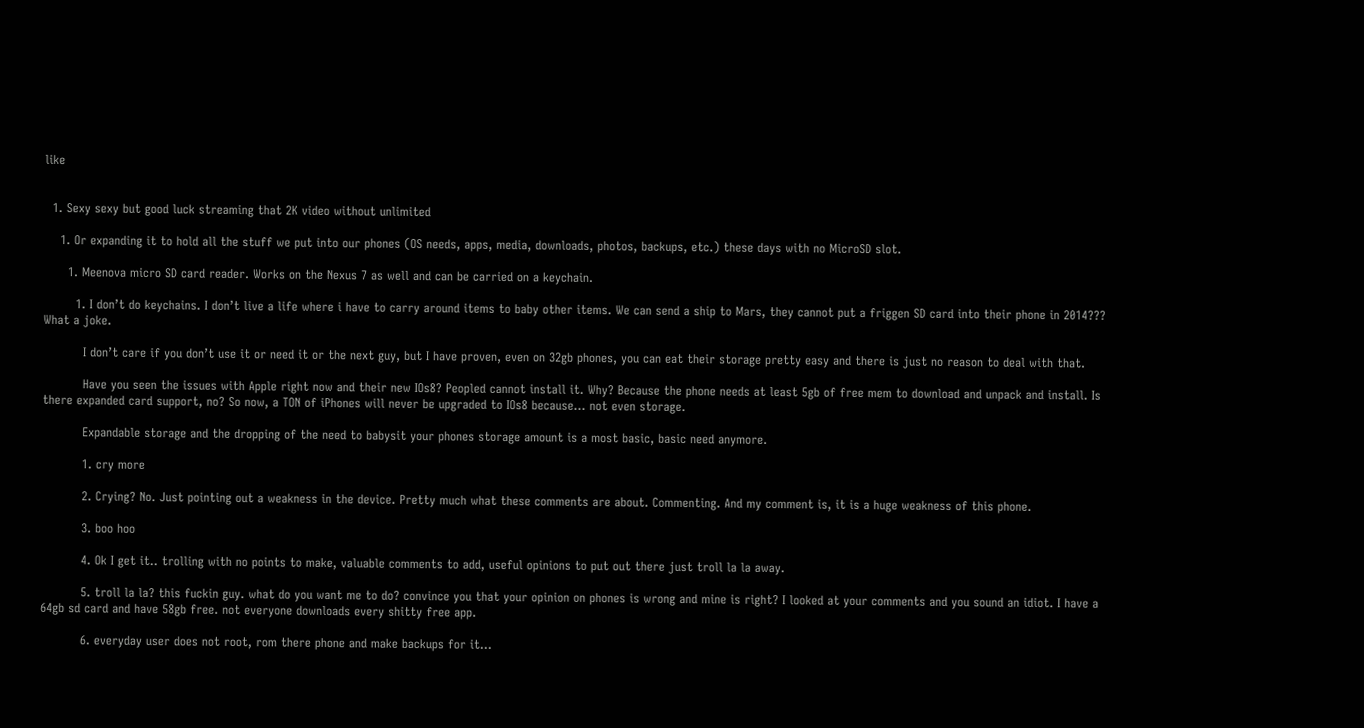like


  1. Sexy sexy but good luck streaming that 2K video without unlimited

    1. Or expanding it to hold all the stuff we put into our phones (OS needs, apps, media, downloads, photos, backups, etc.) these days with no MicroSD slot.

      1. Meenova micro SD card reader. Works on the Nexus 7 as well and can be carried on a keychain.

        1. I don’t do keychains. I don’t live a life where i have to carry around items to baby other items. We can send a ship to Mars, they cannot put a friggen SD card into their phone in 2014??? What a joke.

          I don’t care if you don’t use it or need it or the next guy, but I have proven, even on 32gb phones, you can eat their storage pretty easy and there is just no reason to deal with that.

          Have you seen the issues with Apple right now and their new IOs8? Peopled cannot install it. Why? Because the phone needs at least 5gb of free mem to download and unpack and install. Is there expanded card support, no? So now, a TON of iPhones will never be upgraded to IOs8 because… not even storage.

          Expandable storage and the dropping of the need to babysit your phones storage amount is a most basic, basic need anymore.

          1. cry more

          2. Crying? No. Just pointing out a weakness in the device. Pretty much what these comments are about. Commenting. And my comment is, it is a huge weakness of this phone.

          3. boo hoo

          4. Ok I get it.. trolling with no points to make, valuable comments to add, useful opinions to put out there just troll la la away.

          5. troll la la? this fuckin guy. what do you want me to do? convince you that your opinion on phones is wrong and mine is right? I looked at your comments and you sound an idiot. I have a 64gb sd card and have 58gb free. not everyone downloads every shitty free app.

          6. everyday user does not root, rom there phone and make backups for it…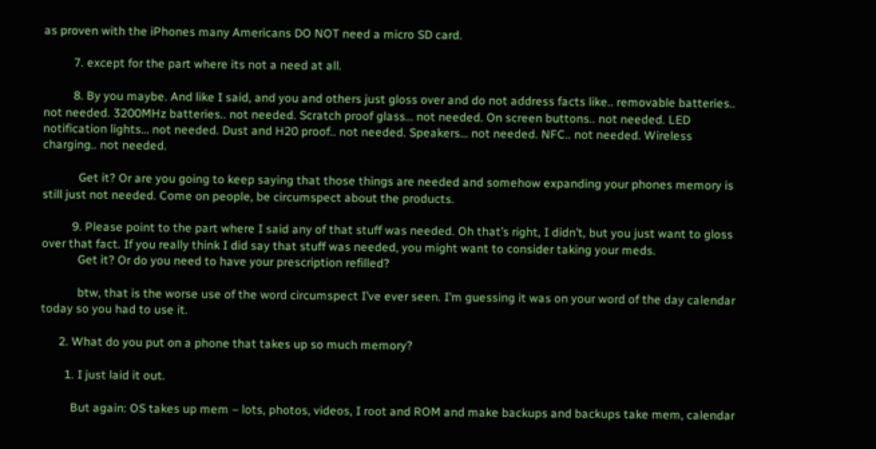as proven with the iPhones many Americans DO NOT need a micro SD card.

          7. except for the part where its not a need at all.

          8. By you maybe. And like I said, and you and others just gloss over and do not address facts like.. removable batteries.. not needed. 3200MHz batteries.. not needed. Scratch proof glass… not needed. On screen buttons.. not needed. LED notification lights… not needed. Dust and H20 proof.. not needed. Speakers… not needed. NFC.. not needed. Wireless charging.. not needed.

            Get it? Or are you going to keep saying that those things are needed and somehow expanding your phones memory is still just not needed. Come on people, be circumspect about the products.

          9. Please point to the part where I said any of that stuff was needed. Oh that’s right, I didn’t, but you just want to gloss over that fact. If you really think I did say that stuff was needed, you might want to consider taking your meds.
            Get it? Or do you need to have your prescription refilled?

            btw, that is the worse use of the word circumspect I’ve ever seen. I’m guessing it was on your word of the day calendar today so you had to use it.

      2. What do you put on a phone that takes up so much memory?

        1. I just laid it out.

          But again: OS takes up mem – lots, photos, videos, I root and ROM and make backups and backups take mem, calendar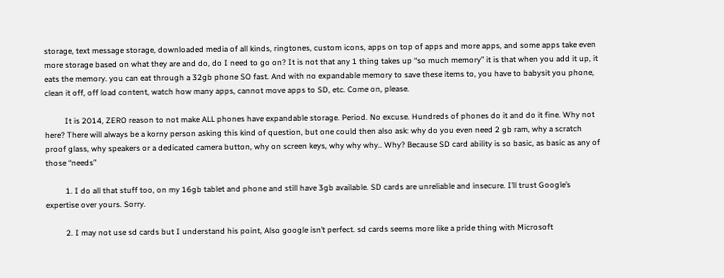storage, text message storage, downloaded media of all kinds, ringtones, custom icons, apps on top of apps and more apps, and some apps take even more storage based on what they are and do, do I need to go on? It is not that any 1 thing takes up “so much memory” it is that when you add it up, it eats the memory. you can eat through a 32gb phone SO fast. And with no expandable memory to save these items to, you have to babysit you phone, clean it off, off load content, watch how many apps, cannot move apps to SD, etc. Come on, please.

          It is 2014, ZERO reason to not make ALL phones have expandable storage. Period. No excuse. Hundreds of phones do it and do it fine. Why not here? There will always be a korny person asking this kind of question, but one could then also ask: why do you even need 2 gb ram, why a scratch proof glass, why speakers or a dedicated camera button, why on screen keys, why why why.. Why? Because SD card ability is so basic, as basic as any of those “needs”

          1. I do all that stuff too, on my 16gb tablet and phone and still have 3gb available. SD cards are unreliable and insecure. I’ll trust Google’s expertise over yours. Sorry.

          2. I may not use sd cards but I understand his point, Also google isn’t perfect. sd cards seems more like a pride thing with Microsoft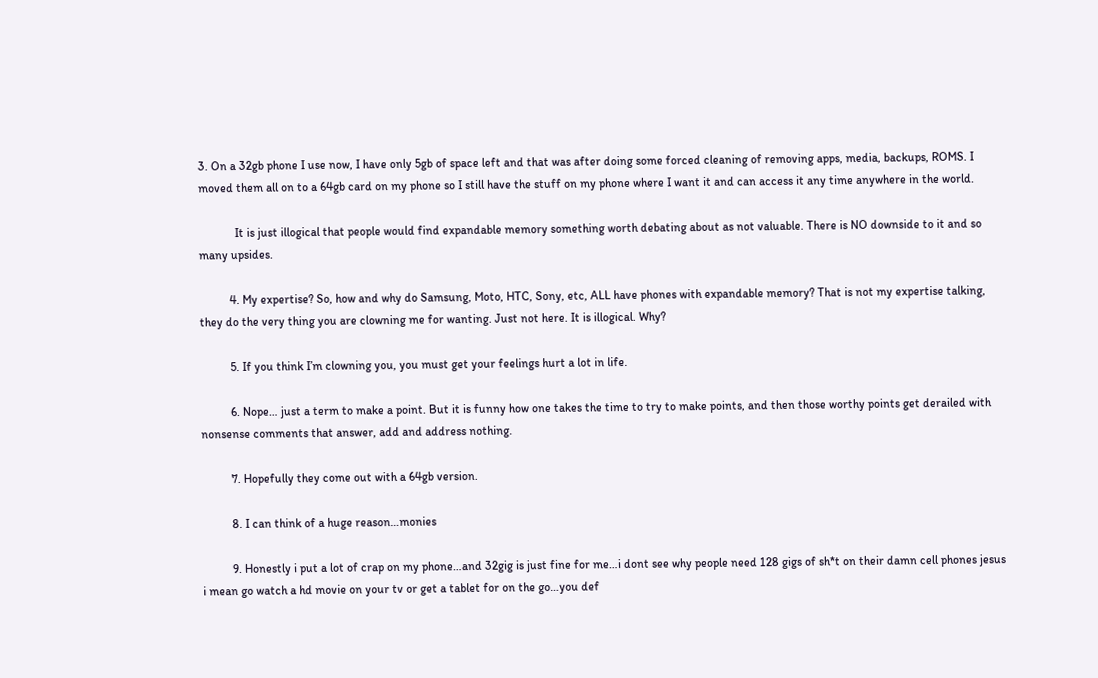3. On a 32gb phone I use now, I have only 5gb of space left and that was after doing some forced cleaning of removing apps, media, backups, ROMS. I moved them all on to a 64gb card on my phone so I still have the stuff on my phone where I want it and can access it any time anywhere in the world.

            It is just illogical that people would find expandable memory something worth debating about as not valuable. There is NO downside to it and so many upsides.

          4. My expertise? So, how and why do Samsung, Moto, HTC, Sony, etc, ALL have phones with expandable memory? That is not my expertise talking, they do the very thing you are clowning me for wanting. Just not here. It is illogical. Why?

          5. If you think I’m clowning you, you must get your feelings hurt a lot in life.

          6. Nope… just a term to make a point. But it is funny how one takes the time to try to make points, and then those worthy points get derailed with nonsense comments that answer, add and address nothing.

          7. Hopefully they come out with a 64gb version.

          8. I can think of a huge reason…monies

          9. Honestly i put a lot of crap on my phone…and 32gig is just fine for me…i dont see why people need 128 gigs of sh*t on their damn cell phones jesus i mean go watch a hd movie on your tv or get a tablet for on the go…you def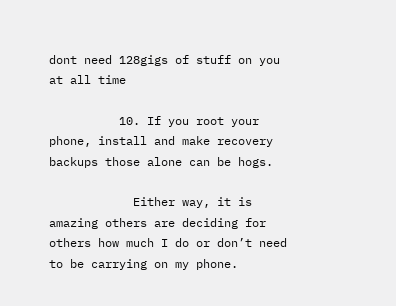dont need 128gigs of stuff on you at all time

          10. If you root your phone, install and make recovery backups those alone can be hogs.

            Either way, it is amazing others are deciding for others how much I do or don’t need to be carrying on my phone.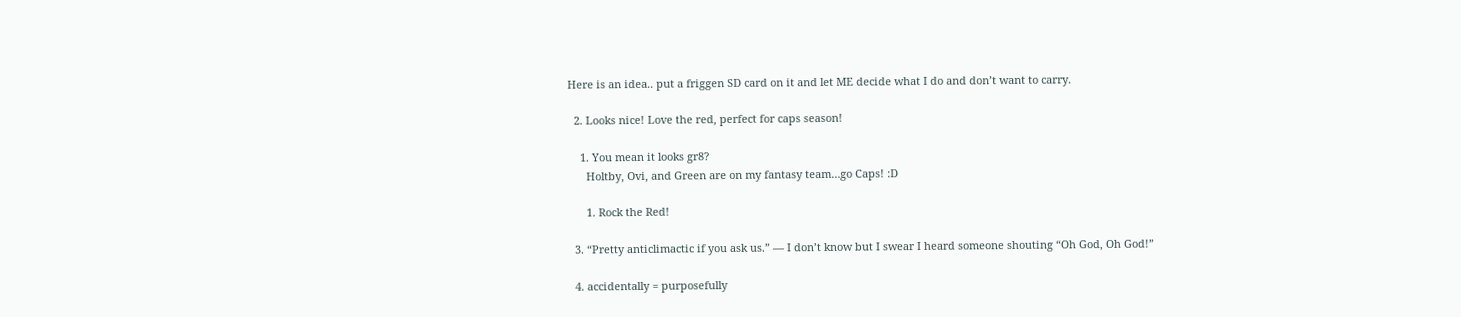Here is an idea.. put a friggen SD card on it and let ME decide what I do and don’t want to carry.

  2. Looks nice! Love the red, perfect for caps season!

    1. You mean it looks gr8?
      Holtby, Ovi, and Green are on my fantasy team…go Caps! :D

      1. Rock the Red!

  3. “Pretty anticlimactic if you ask us.” — I don’t know but I swear I heard someone shouting “Oh God, Oh God!”

  4. accidentally = purposefully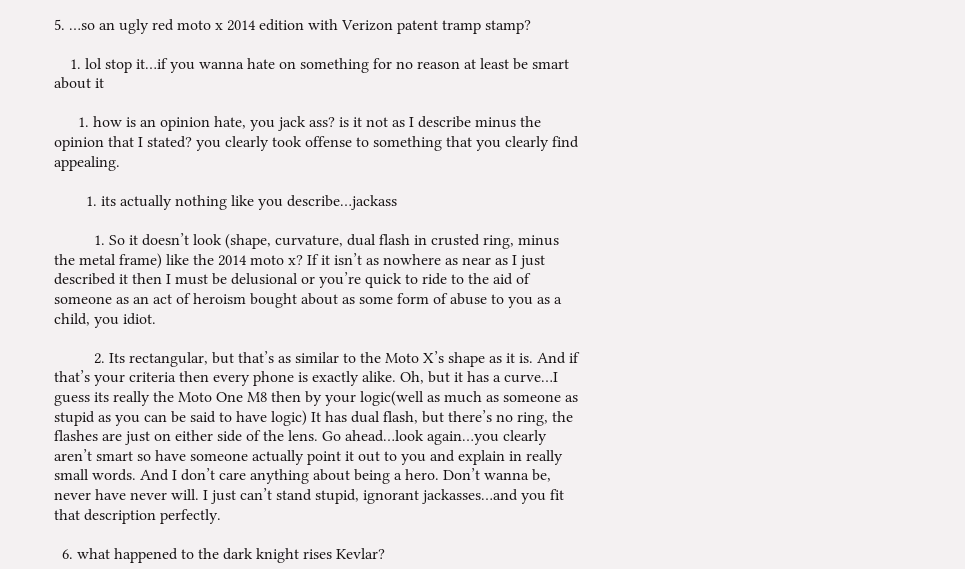5. …so an ugly red moto x 2014 edition with Verizon patent tramp stamp?

    1. lol stop it…if you wanna hate on something for no reason at least be smart about it

      1. how is an opinion hate, you jack ass? is it not as I describe minus the opinion that I stated? you clearly took offense to something that you clearly find appealing.

        1. its actually nothing like you describe…jackass

          1. So it doesn’t look (shape, curvature, dual flash in crusted ring, minus the metal frame) like the 2014 moto x? If it isn’t as nowhere as near as I just described it then I must be delusional or you’re quick to ride to the aid of someone as an act of heroism bought about as some form of abuse to you as a child, you idiot.

          2. Its rectangular, but that’s as similar to the Moto X’s shape as it is. And if that’s your criteria then every phone is exactly alike. Oh, but it has a curve…I guess its really the Moto One M8 then by your logic(well as much as someone as stupid as you can be said to have logic) It has dual flash, but there’s no ring, the flashes are just on either side of the lens. Go ahead…look again…you clearly aren’t smart so have someone actually point it out to you and explain in really small words. And I don’t care anything about being a hero. Don’t wanna be, never have never will. I just can’t stand stupid, ignorant jackasses…and you fit that description perfectly.

  6. what happened to the dark knight rises Kevlar?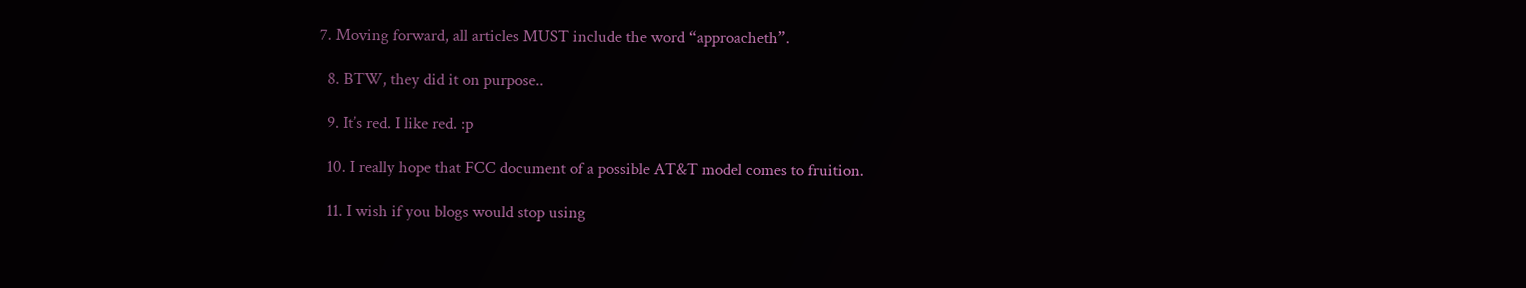7. Moving forward, all articles MUST include the word “approacheth”.

  8. BTW, they did it on purpose..

  9. It’s red. I like red. :p

  10. I really hope that FCC document of a possible AT&T model comes to fruition.

  11. I wish if you blogs would stop using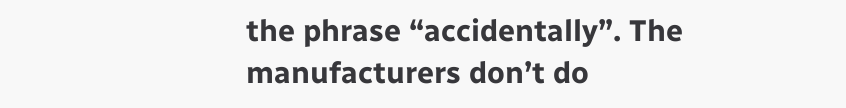the phrase “accidentally”. The manufacturers don’t do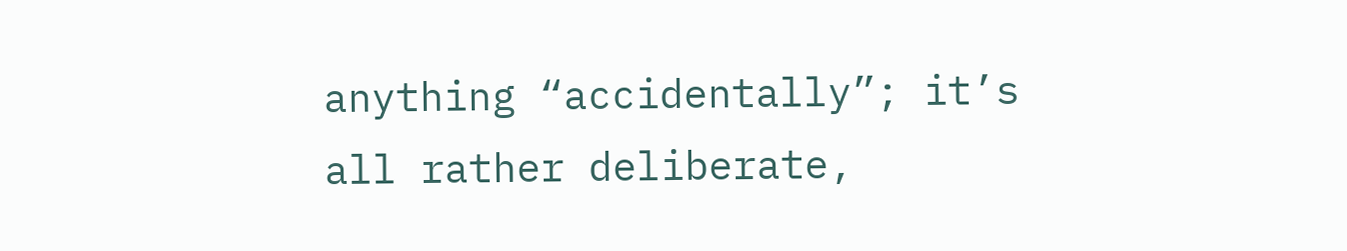anything “accidentally”; it’s all rather deliberate,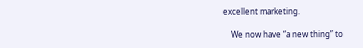excellent marketing.

    We now have “a new thing” to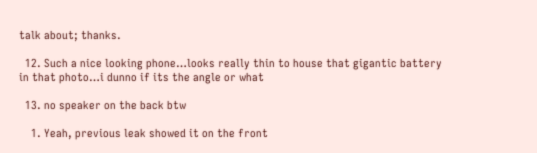talk about; thanks.

  12. Such a nice looking phone…looks really thin to house that gigantic battery in that photo…i dunno if its the angle or what

  13. no speaker on the back btw

    1. Yeah, previous leak showed it on the front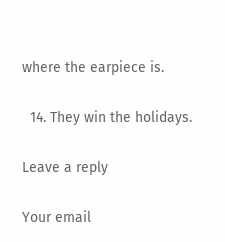where the earpiece is.

  14. They win the holidays.

Leave a reply

Your email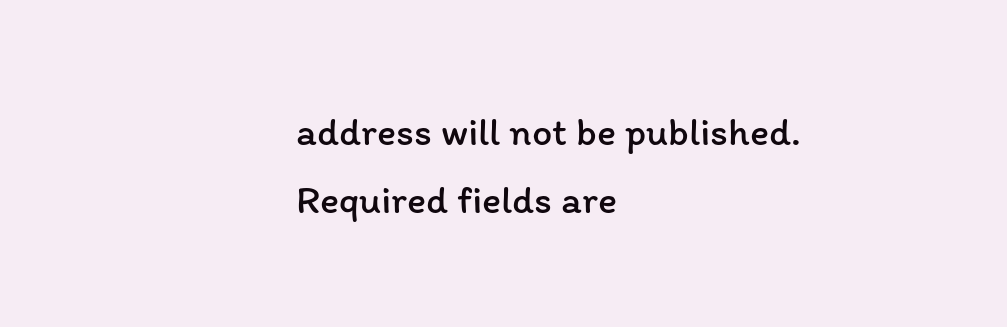address will not be published. Required fields are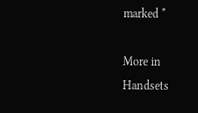marked *

More in Handsets